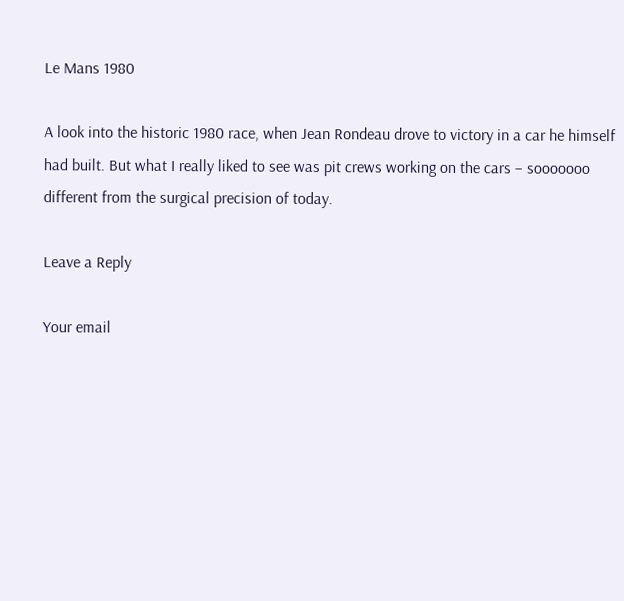Le Mans 1980

A look into the historic 1980 race, when Jean Rondeau drove to victory in a car he himself had built. But what I really liked to see was pit crews working on the cars – sooooooo different from the surgical precision of today.

Leave a Reply

Your email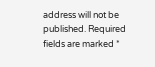address will not be published. Required fields are marked *